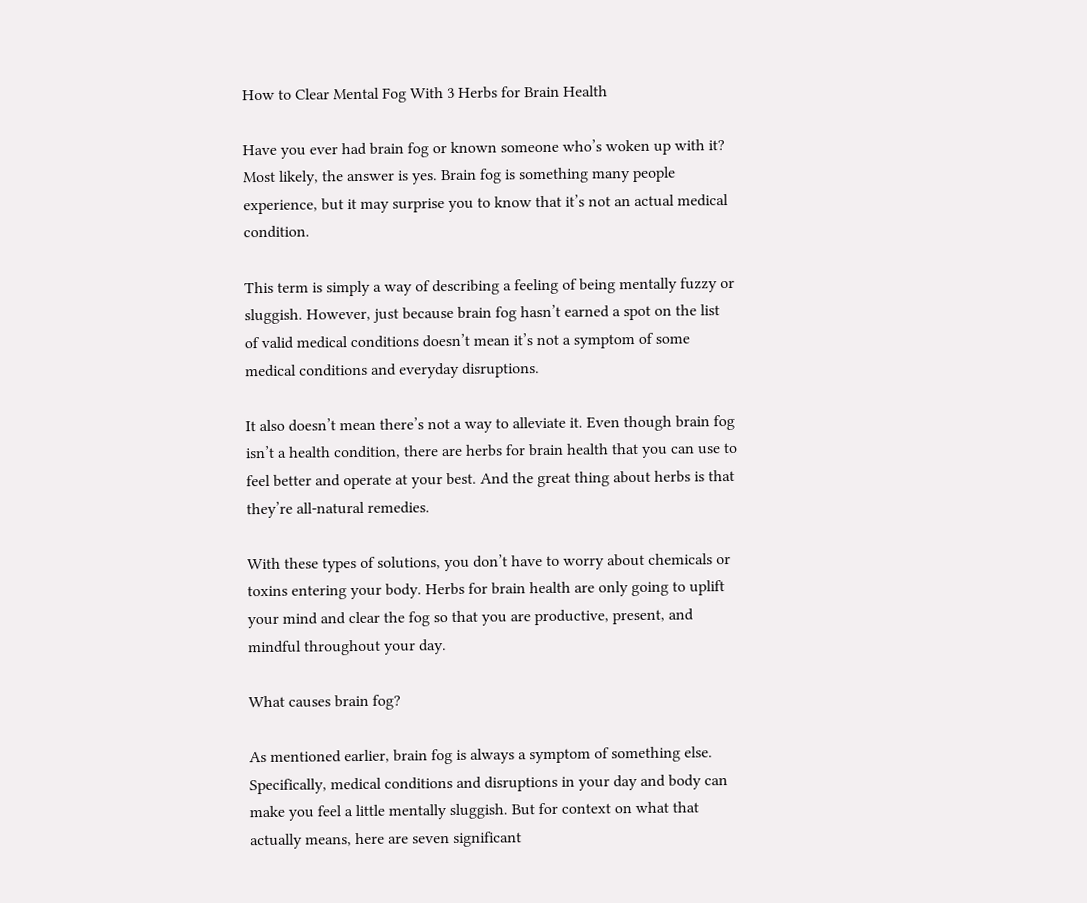How to Clear Mental Fog With 3 Herbs for Brain Health

Have you ever had brain fog or known someone who’s woken up with it? Most likely, the answer is yes. Brain fog is something many people experience, but it may surprise you to know that it’s not an actual medical condition.

This term is simply a way of describing a feeling of being mentally fuzzy or sluggish. However, just because brain fog hasn’t earned a spot on the list of valid medical conditions doesn’t mean it’s not a symptom of some medical conditions and everyday disruptions.

It also doesn’t mean there’s not a way to alleviate it. Even though brain fog isn’t a health condition, there are herbs for brain health that you can use to feel better and operate at your best. And the great thing about herbs is that they’re all-natural remedies.

With these types of solutions, you don’t have to worry about chemicals or toxins entering your body. Herbs for brain health are only going to uplift your mind and clear the fog so that you are productive, present, and mindful throughout your day.

What causes brain fog?

As mentioned earlier, brain fog is always a symptom of something else. Specifically, medical conditions and disruptions in your day and body can make you feel a little mentally sluggish. But for context on what that actually means, here are seven significant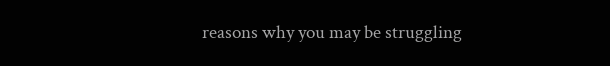reasons why you may be struggling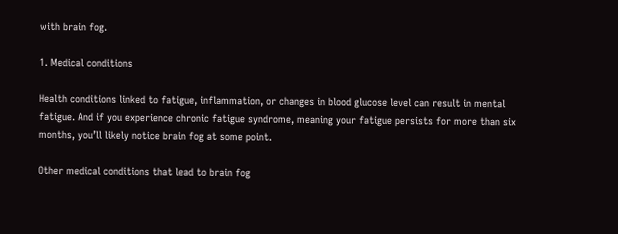with brain fog.

1. Medical conditions

Health conditions linked to fatigue, inflammation, or changes in blood glucose level can result in mental fatigue. And if you experience chronic fatigue syndrome, meaning your fatigue persists for more than six months, you’ll likely notice brain fog at some point.

Other medical conditions that lead to brain fog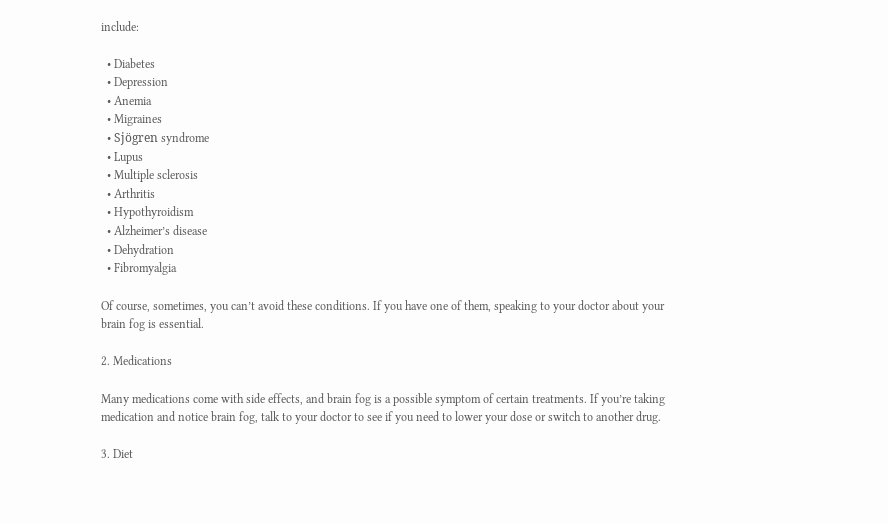include:

  • Diabetes
  • Depression
  • Anemia
  • Migraines
  • Sjögren syndrome
  • Lupus
  • Multiple sclerosis
  • Arthritis
  • Hypothyroidism
  • Alzheimer’s disease
  • Dehydration
  • Fibromyalgia

Of course, sometimes, you can’t avoid these conditions. If you have one of them, speaking to your doctor about your brain fog is essential.

2. Medications

Many medications come with side effects, and brain fog is a possible symptom of certain treatments. If you’re taking medication and notice brain fog, talk to your doctor to see if you need to lower your dose or switch to another drug.

3. Diet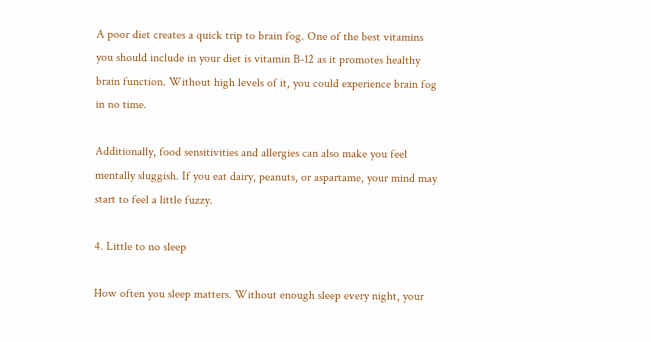A poor diet creates a quick trip to brain fog. One of the best vitamins you should include in your diet is vitamin B-12 as it promotes healthy brain function. Without high levels of it, you could experience brain fog in no time.

Additionally, food sensitivities and allergies can also make you feel mentally sluggish. If you eat dairy, peanuts, or aspartame, your mind may start to feel a little fuzzy.

4. Little to no sleep

How often you sleep matters. Without enough sleep every night, your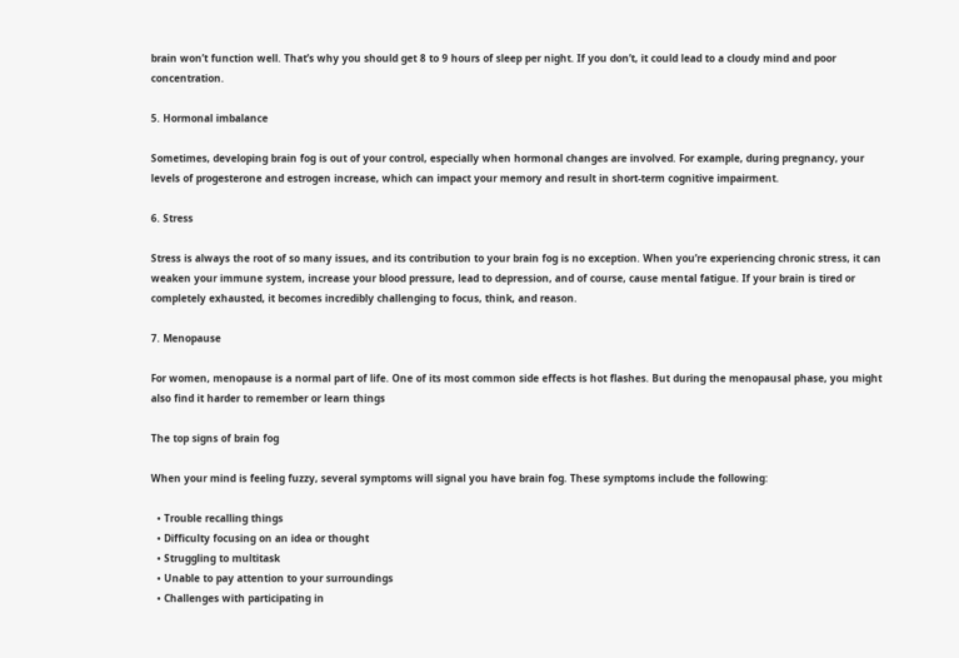brain won’t function well. That’s why you should get 8 to 9 hours of sleep per night. If you don’t, it could lead to a cloudy mind and poor concentration.

5. Hormonal imbalance

Sometimes, developing brain fog is out of your control, especially when hormonal changes are involved. For example, during pregnancy, your levels of progesterone and estrogen increase, which can impact your memory and result in short-term cognitive impairment.

6. Stress

Stress is always the root of so many issues, and its contribution to your brain fog is no exception. When you’re experiencing chronic stress, it can weaken your immune system, increase your blood pressure, lead to depression, and of course, cause mental fatigue. If your brain is tired or completely exhausted, it becomes incredibly challenging to focus, think, and reason.

7. Menopause

For women, menopause is a normal part of life. One of its most common side effects is hot flashes. But during the menopausal phase, you might also find it harder to remember or learn things

The top signs of brain fog

When your mind is feeling fuzzy, several symptoms will signal you have brain fog. These symptoms include the following:

  • Trouble recalling things
  • Difficulty focusing on an idea or thought
  • Struggling to multitask
  • Unable to pay attention to your surroundings
  • Challenges with participating in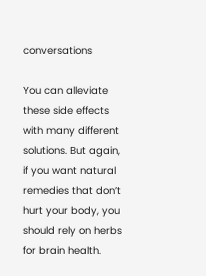conversations

You can alleviate these side effects with many different solutions. But again, if you want natural remedies that don’t hurt your body, you should rely on herbs for brain health.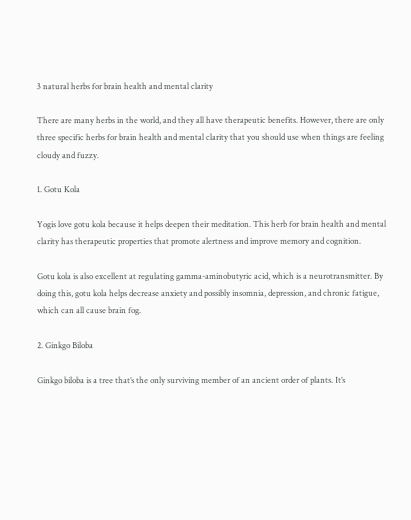3 natural herbs for brain health and mental clarity

There are many herbs in the world, and they all have therapeutic benefits. However, there are only three specific herbs for brain health and mental clarity that you should use when things are feeling cloudy and fuzzy.

1. Gotu Kola

Yogis love gotu kola because it helps deepen their meditation. This herb for brain health and mental clarity has therapeutic properties that promote alertness and improve memory and cognition.

Gotu kola is also excellent at regulating gamma-aminobutyric acid, which is a neurotransmitter. By doing this, gotu kola helps decrease anxiety and possibly insomnia, depression, and chronic fatigue, which can all cause brain fog.

2. Ginkgo Biloba

Ginkgo biloba is a tree that’s the only surviving member of an ancient order of plants. It’s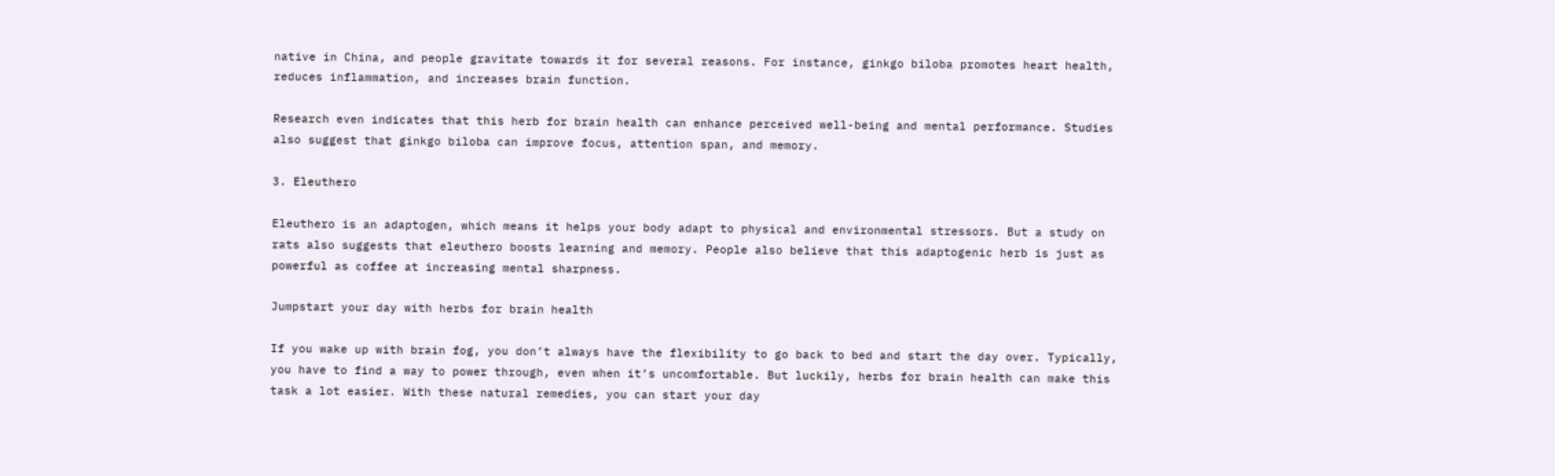native in China, and people gravitate towards it for several reasons. For instance, ginkgo biloba promotes heart health, reduces inflammation, and increases brain function.

Research even indicates that this herb for brain health can enhance perceived well-being and mental performance. Studies also suggest that ginkgo biloba can improve focus, attention span, and memory.

3. Eleuthero

Eleuthero is an adaptogen, which means it helps your body adapt to physical and environmental stressors. But a study on rats also suggests that eleuthero boosts learning and memory. People also believe that this adaptogenic herb is just as powerful as coffee at increasing mental sharpness.

Jumpstart your day with herbs for brain health

If you wake up with brain fog, you don’t always have the flexibility to go back to bed and start the day over. Typically, you have to find a way to power through, even when it’s uncomfortable. But luckily, herbs for brain health can make this task a lot easier. With these natural remedies, you can start your day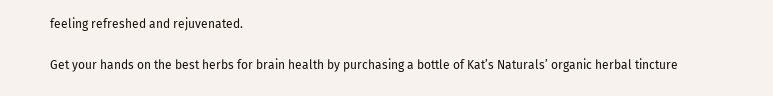feeling refreshed and rejuvenated.

Get your hands on the best herbs for brain health by purchasing a bottle of Kat’s Naturals’ organic herbal tincture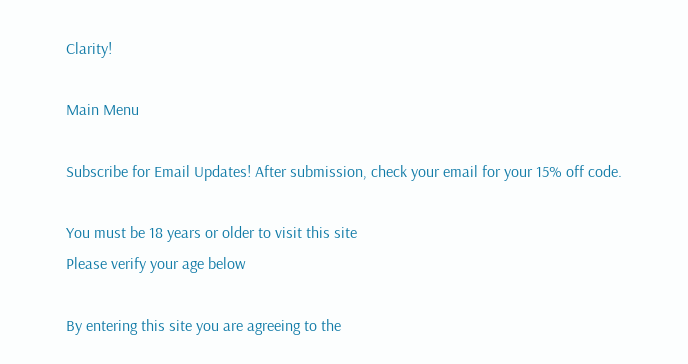Clarity!

Main Menu

Subscribe for Email Updates! After submission, check your email for your 15% off code.

You must be 18 years or older to visit this site
Please verify your age below

By entering this site you are agreeing to the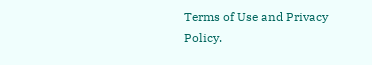Terms of Use and Privacy Policy.